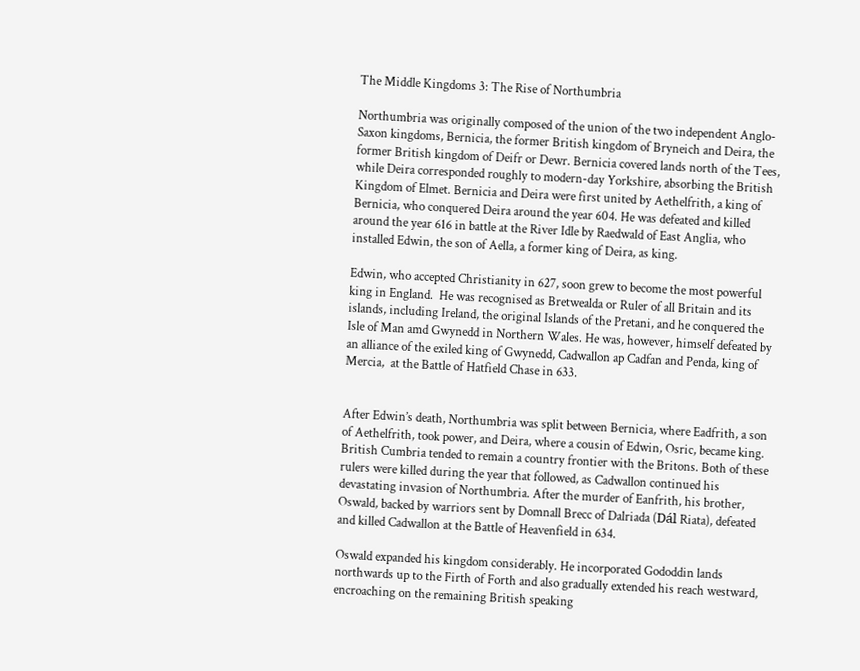The Middle Kingdoms 3: The Rise of Northumbria

Northumbria was originally composed of the union of the two independent Anglo-Saxon kingdoms, Bernicia, the former British kingdom of Bryneich and Deira, the former British kingdom of Deifr or Dewr. Bernicia covered lands north of the Tees, while Deira corresponded roughly to modern-day Yorkshire, absorbing the British Kingdom of Elmet. Bernicia and Deira were first united by Aethelfrith, a king of Bernicia, who conquered Deira around the year 604. He was defeated and killed around the year 616 in battle at the River Idle by Raedwald of East Anglia, who installed Edwin, the son of Aella, a former king of Deira, as king.

Edwin, who accepted Christianity in 627, soon grew to become the most powerful king in England.  He was recognised as Bretwealda or Ruler of all Britain and its islands, including Ireland, the original Islands of the Pretani, and he conquered the Isle of Man amd Gwynedd in Northern Wales. He was, however, himself defeated by an alliance of the exiled king of Gwynedd, Cadwallon ap Cadfan and Penda, king of Mercia,  at the Battle of Hatfield Chase in 633.


After Edwin’s death, Northumbria was split between Bernicia, where Eadfrith, a son of Aethelfrith, took power, and Deira, where a cousin of Edwin, Osric, became king. British Cumbria tended to remain a country frontier with the Britons. Both of these rulers were killed during the year that followed, as Cadwallon continued his devastating invasion of Northumbria. After the murder of Eanfrith, his brother, Oswald, backed by warriors sent by Domnall Brecc of Dalriada (Dál Riata), defeated and killed Cadwallon at the Battle of Heavenfield in 634.

Oswald expanded his kingdom considerably. He incorporated Gododdin lands northwards up to the Firth of Forth and also gradually extended his reach westward, encroaching on the remaining British speaking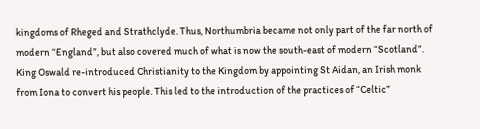kingdoms of Rheged and Strathclyde. Thus, Northumbria became not only part of the far north of modern “England”, but also covered much of what is now the south-east of modern “Scotland”. King Oswald re-introduced Christianity to the Kingdom by appointing St Aidan, an Irish monk from Iona to convert his people. This led to the introduction of the practices of “Celtic”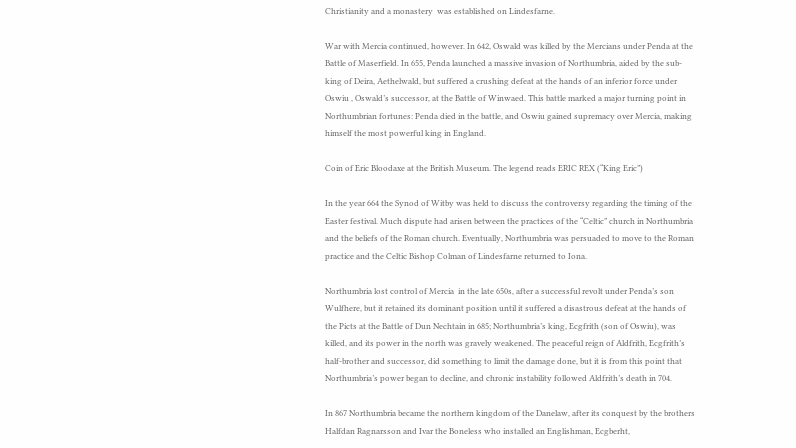Christianity and a monastery  was established on Lindesfarne.

War with Mercia continued, however. In 642, Oswald was killed by the Mercians under Penda at the Battle of Maserfield. In 655, Penda launched a massive invasion of Northumbria, aided by the sub-king of Deira, Aethelwald, but suffered a crushing defeat at the hands of an inferior force under Oswiu , Oswald’s successor, at the Battle of Winwaed. This battle marked a major turning point in Northumbrian fortunes: Penda died in the battle, and Oswiu gained supremacy over Mercia, making himself the most powerful king in England.

Coin of Eric Bloodaxe at the British Museum. The legend reads ERIC REX (“King Eric”)

In the year 664 the Synod of Witby was held to discuss the controversy regarding the timing of the Easter festival. Much dispute had arisen between the practices of the “Celtic” church in Northumbria and the beliefs of the Roman church. Eventually, Northumbria was persuaded to move to the Roman practice and the Celtic Bishop Colman of Lindesfarne returned to Iona.

Northumbria lost control of Mercia  in the late 650s, after a successful revolt under Penda’s son Wulfhere, but it retained its dominant position until it suffered a disastrous defeat at the hands of the Picts at the Battle of Dun Nechtain in 685; Northumbria’s king, Ecgfrith (son of Oswiu), was killed, and its power in the north was gravely weakened. The peaceful reign of Aldfrith, Ecgfrith’s half-brother and successor, did something to limit the damage done, but it is from this point that Northumbria’s power began to decline, and chronic instability followed Aldfrith’s death in 704.

In 867 Northumbria became the northern kingdom of the Danelaw, after its conquest by the brothers Halfdan Ragnarsson and Ivar the Boneless who installed an Englishman, Ecgberht,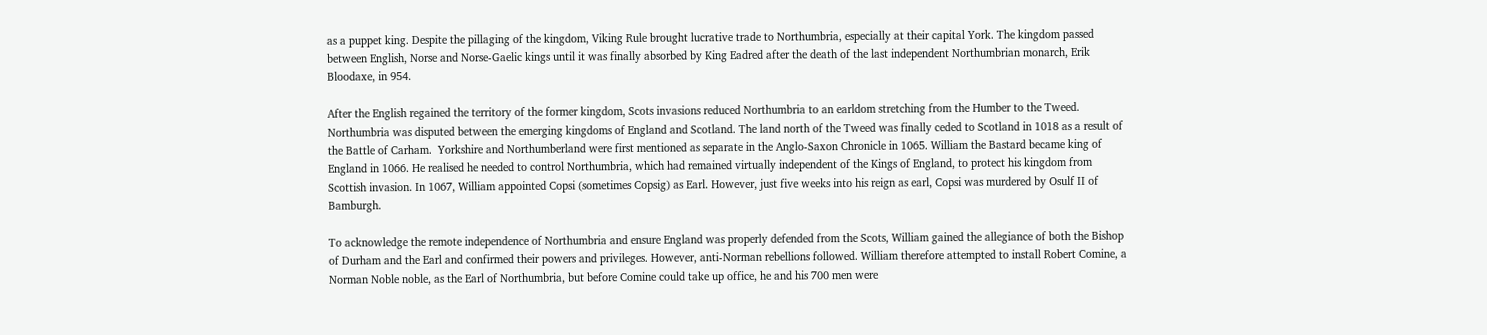as a puppet king. Despite the pillaging of the kingdom, Viking Rule brought lucrative trade to Northumbria, especially at their capital York. The kingdom passed between English, Norse and Norse-Gaelic kings until it was finally absorbed by King Eadred after the death of the last independent Northumbrian monarch, Erik Bloodaxe, in 954.

After the English regained the territory of the former kingdom, Scots invasions reduced Northumbria to an earldom stretching from the Humber to the Tweed. Northumbria was disputed between the emerging kingdoms of England and Scotland. The land north of the Tweed was finally ceded to Scotland in 1018 as a result of the Battle of Carham.  Yorkshire and Northumberland were first mentioned as separate in the Anglo-Saxon Chronicle in 1065. William the Bastard became king of England in 1066. He realised he needed to control Northumbria, which had remained virtually independent of the Kings of England, to protect his kingdom from Scottish invasion. In 1067, William appointed Copsi (sometimes Copsig) as Earl. However, just five weeks into his reign as earl, Copsi was murdered by Osulf II of Bamburgh.

To acknowledge the remote independence of Northumbria and ensure England was properly defended from the Scots, William gained the allegiance of both the Bishop of Durham and the Earl and confirmed their powers and privileges. However, anti-Norman rebellions followed. William therefore attempted to install Robert Comine, a Norman Noble noble, as the Earl of Northumbria, but before Comine could take up office, he and his 700 men were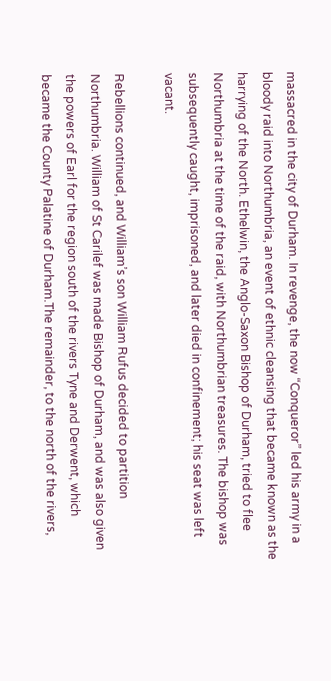massacred in the city of Durham. In revenge, the now “Conqueror” led his army in a bloody raid into Northumbria, an event of ethnic cleansing that became known as the harrying of the North. Ethelwin, the Anglo-Saxon Bishop of Durham, tried to flee Northumbria at the time of the raid, with Northumbrian treasures. The bishop was subsequently caught, imprisoned, and later died in confinement; his seat was left vacant.

Rebellions continued, and William’s son William Rufus decided to partition Northumbria. William of St Carilef was made Bishop of Durham, and was also given the powers of Earl for the region south of the rivers Tyne and Derwent, which became the County Palatine of Durham.The remainder, to the north of the rivers,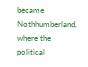became Nothhumberland, where the political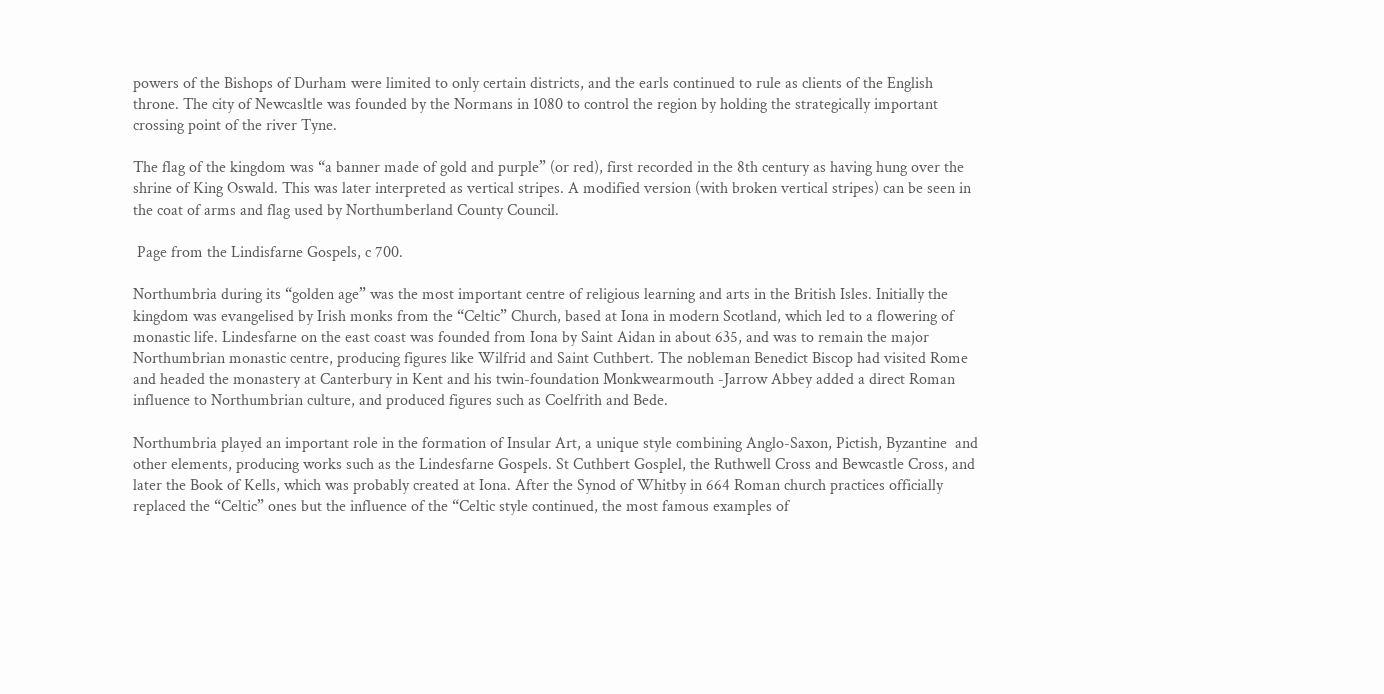powers of the Bishops of Durham were limited to only certain districts, and the earls continued to rule as clients of the English throne. The city of Newcasltle was founded by the Normans in 1080 to control the region by holding the strategically important crossing point of the river Tyne.

The flag of the kingdom was “a banner made of gold and purple” (or red), first recorded in the 8th century as having hung over the shrine of King Oswald. This was later interpreted as vertical stripes. A modified version (with broken vertical stripes) can be seen in the coat of arms and flag used by Northumberland County Council.

 Page from the Lindisfarne Gospels, c 700.

Northumbria during its “golden age” was the most important centre of religious learning and arts in the British Isles. Initially the kingdom was evangelised by Irish monks from the “Celtic” Church, based at Iona in modern Scotland, which led to a flowering of monastic life. Lindesfarne on the east coast was founded from Iona by Saint Aidan in about 635, and was to remain the major Northumbrian monastic centre, producing figures like Wilfrid and Saint Cuthbert. The nobleman Benedict Biscop had visited Rome and headed the monastery at Canterbury in Kent and his twin-foundation Monkwearmouth -Jarrow Abbey added a direct Roman influence to Northumbrian culture, and produced figures such as Coelfrith and Bede.

Northumbria played an important role in the formation of Insular Art, a unique style combining Anglo-Saxon, Pictish, Byzantine  and other elements, producing works such as the Lindesfarne Gospels. St Cuthbert Gosplel, the Ruthwell Cross and Bewcastle Cross, and later the Book of Kells, which was probably created at Iona. After the Synod of Whitby in 664 Roman church practices officially replaced the “Celtic” ones but the influence of the “Celtic style continued, the most famous examples of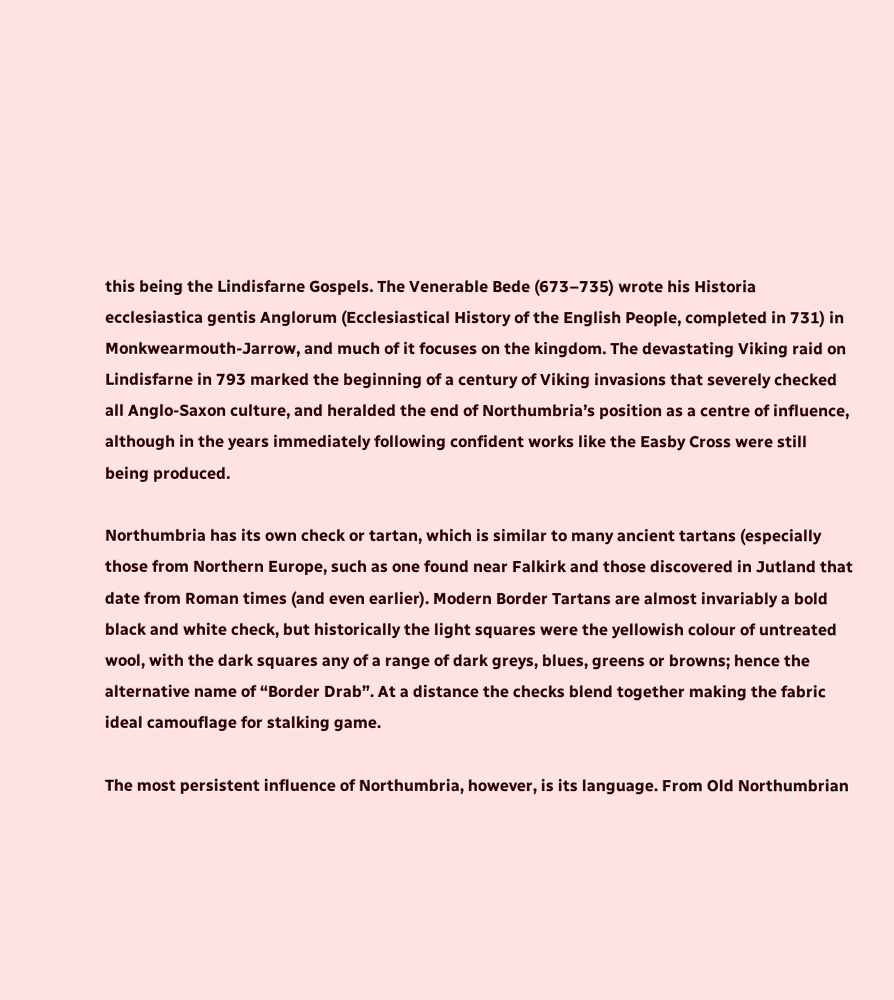this being the Lindisfarne Gospels. The Venerable Bede (673–735) wrote his Historia ecclesiastica gentis Anglorum (Ecclesiastical History of the English People, completed in 731) in Monkwearmouth-Jarrow, and much of it focuses on the kingdom. The devastating Viking raid on Lindisfarne in 793 marked the beginning of a century of Viking invasions that severely checked all Anglo-Saxon culture, and heralded the end of Northumbria’s position as a centre of influence, although in the years immediately following confident works like the Easby Cross were still being produced.

Northumbria has its own check or tartan, which is similar to many ancient tartans (especially those from Northern Europe, such as one found near Falkirk and those discovered in Jutland that date from Roman times (and even earlier). Modern Border Tartans are almost invariably a bold black and white check, but historically the light squares were the yellowish colour of untreated wool, with the dark squares any of a range of dark greys, blues, greens or browns; hence the alternative name of “Border Drab”. At a distance the checks blend together making the fabric ideal camouflage for stalking game.

The most persistent influence of Northumbria, however, is its language. From Old Northumbrian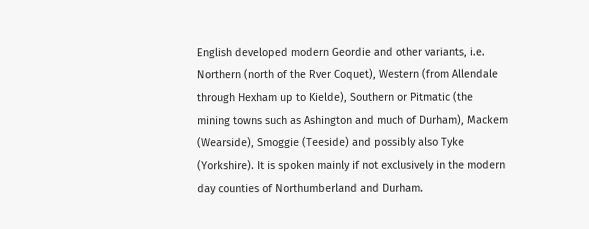English developed modern Geordie and other variants, i.e. Northern (north of the Rver Coquet), Western (from Allendale through Hexham up to Kielde), Southern or Pitmatic (the mining towns such as Ashington and much of Durham), Mackem (Wearside), Smoggie (Teeside) and possibly also Tyke (Yorkshire). It is spoken mainly if not exclusively in the modern day counties of Northumberland and Durham.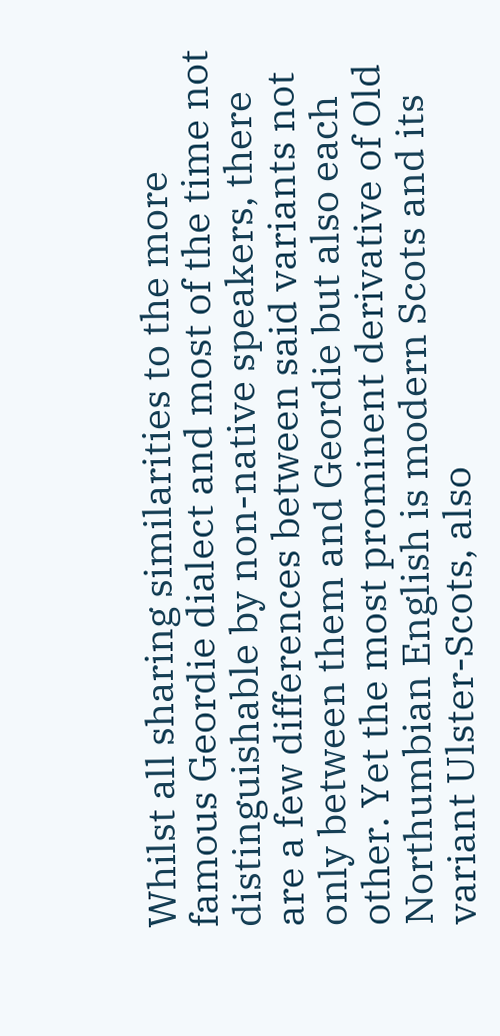Whilst all sharing similarities to the more famous Geordie dialect and most of the time not distinguishable by non-native speakers, there are a few differences between said variants not only between them and Geordie but also each other. Yet the most prominent derivative of Old Northumbian English is modern Scots and its variant Ulster-Scots, also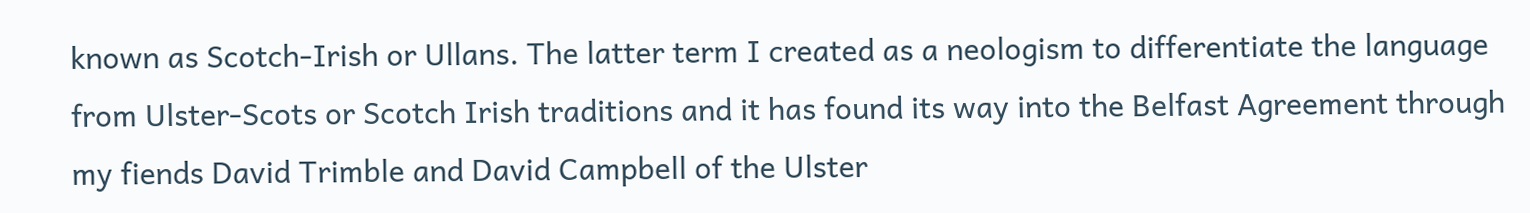known as Scotch-Irish or Ullans. The latter term I created as a neologism to differentiate the language from Ulster-Scots or Scotch Irish traditions and it has found its way into the Belfast Agreement through my fiends David Trimble and David Campbell of the Ulster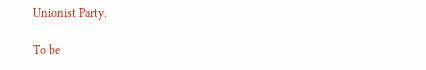Unionist Party.

To be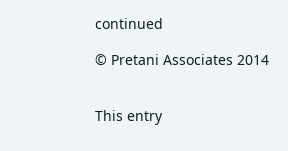continued

© Pretani Associates 2014


This entry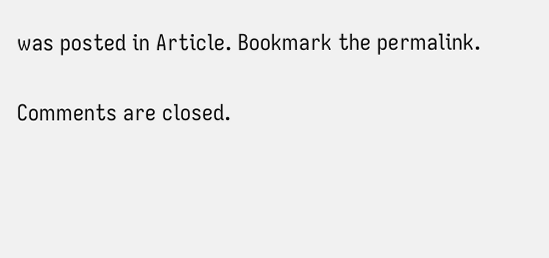was posted in Article. Bookmark the permalink.

Comments are closed.